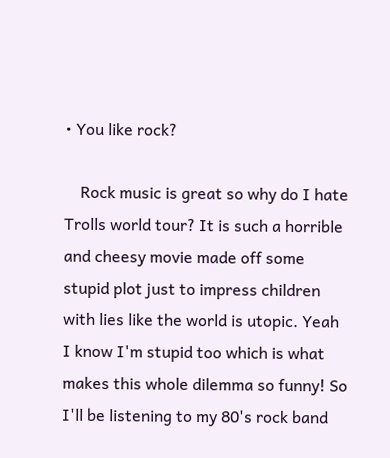• You like rock?

    Rock music is great so why do I hate Trolls world tour? It is such a horrible and cheesy movie made off some stupid plot just to impress children with lies like the world is utopic. Yeah I know I'm stupid too which is what makes this whole dilemma so funny! So I'll be listening to my 80's rock band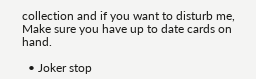collection and if you want to disturb me, Make sure you have up to date cards on hand.

  • Joker stop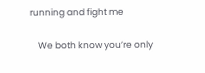running and fight me

    We both know you’re only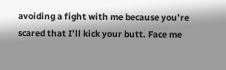avoiding a fight with me because you’re scared that I’ll kick your butt. Face me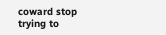coward stop trying to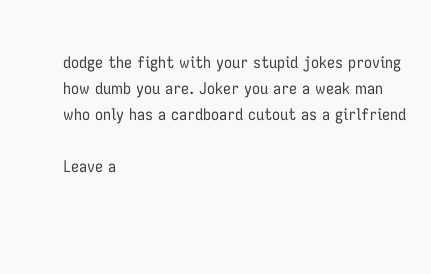dodge the fight with your stupid jokes proving how dumb you are. Joker you are a weak man who only has a cardboard cutout as a girlfriend

Leave a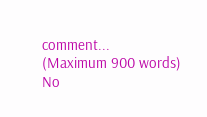comment...
(Maximum 900 words)
No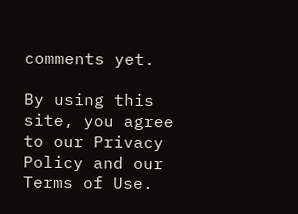comments yet.

By using this site, you agree to our Privacy Policy and our Terms of Use.